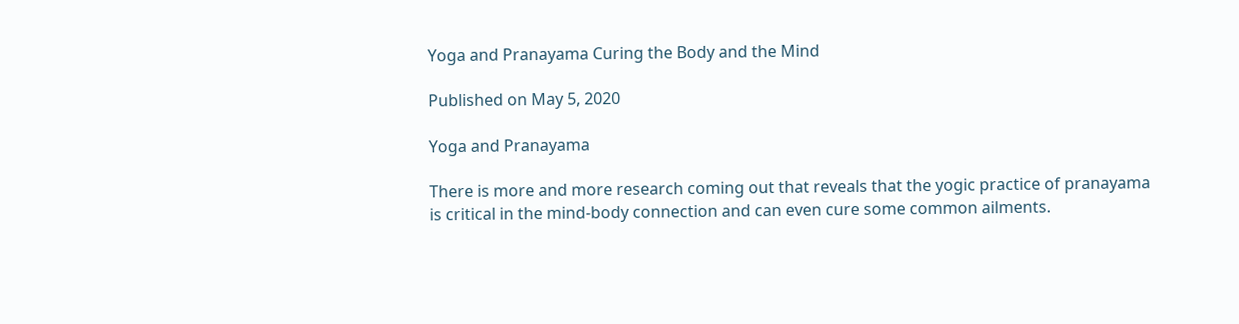Yoga and Pranayama Curing the Body and the Mind

Published on May 5, 2020

Yoga and Pranayama

There is more and more research coming out that reveals that the yogic practice of pranayama is critical in the mind-body connection and can even cure some common ailments.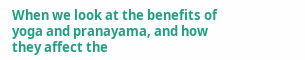When we look at the benefits of yoga and pranayama, and how they affect the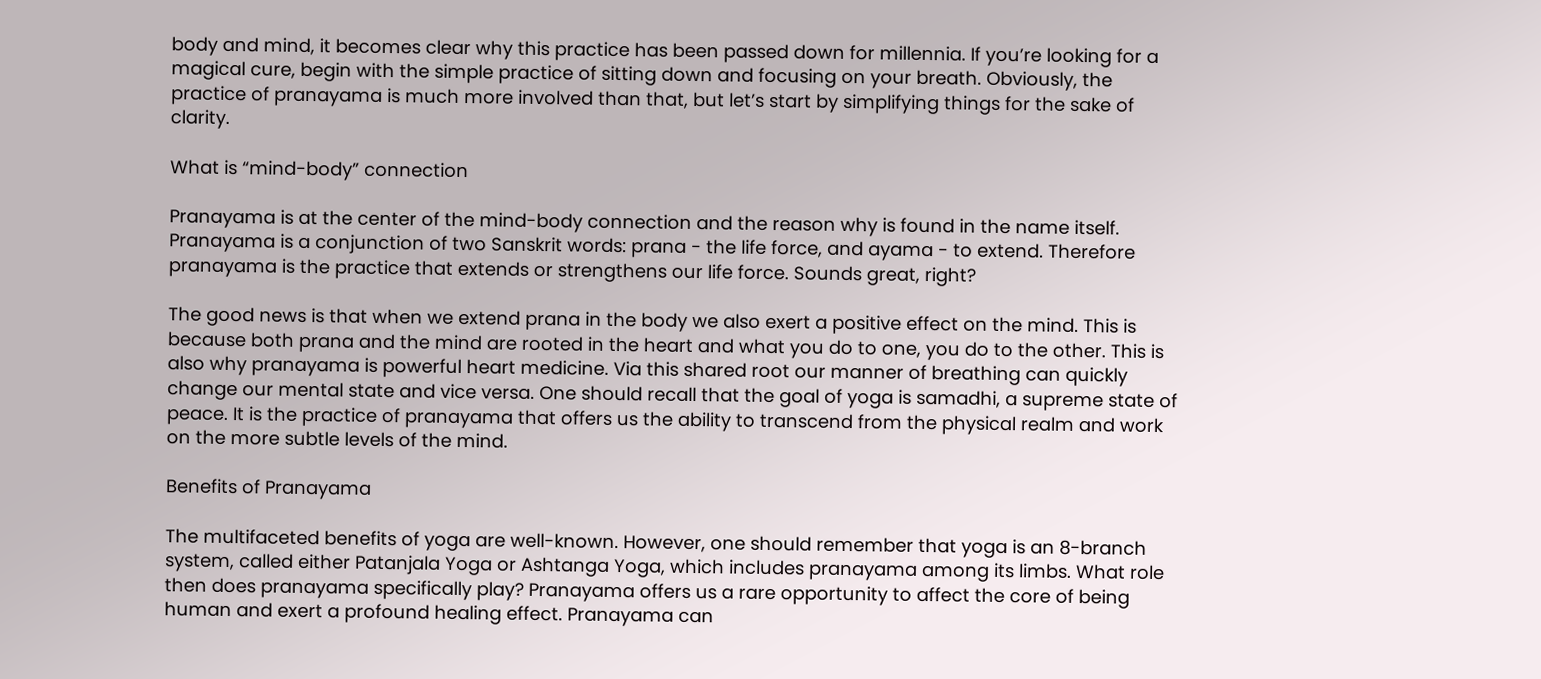body and mind, it becomes clear why this practice has been passed down for millennia. If you’re looking for a magical cure, begin with the simple practice of sitting down and focusing on your breath. Obviously, the practice of pranayama is much more involved than that, but let’s start by simplifying things for the sake of clarity.

What is “mind-body” connection

Pranayama is at the center of the mind-body connection and the reason why is found in the name itself. Pranayama is a conjunction of two Sanskrit words: prana - the life force, and ayama - to extend. Therefore pranayama is the practice that extends or strengthens our life force. Sounds great, right?

The good news is that when we extend prana in the body we also exert a positive effect on the mind. This is because both prana and the mind are rooted in the heart and what you do to one, you do to the other. This is also why pranayama is powerful heart medicine. Via this shared root our manner of breathing can quickly change our mental state and vice versa. One should recall that the goal of yoga is samadhi, a supreme state of peace. It is the practice of pranayama that offers us the ability to transcend from the physical realm and work on the more subtle levels of the mind.

Benefits of Pranayama

The multifaceted benefits of yoga are well-known. However, one should remember that yoga is an 8-branch system, called either Patanjala Yoga or Ashtanga Yoga, which includes pranayama among its limbs. What role then does pranayama specifically play? Pranayama offers us a rare opportunity to affect the core of being human and exert a profound healing effect. Pranayama can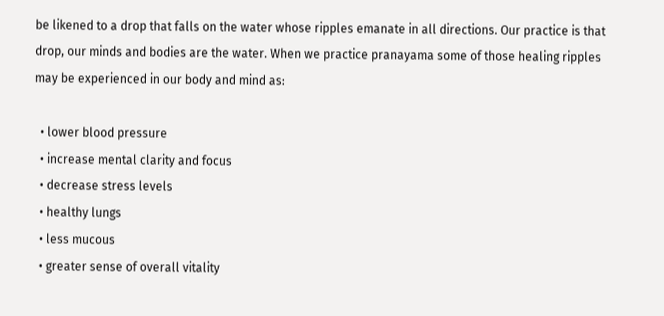be likened to a drop that falls on the water whose ripples emanate in all directions. Our practice is that drop, our minds and bodies are the water. When we practice pranayama some of those healing ripples may be experienced in our body and mind as:

  • lower blood pressure
  • increase mental clarity and focus
  • decrease stress levels
  • healthy lungs
  • less mucous
  • greater sense of overall vitality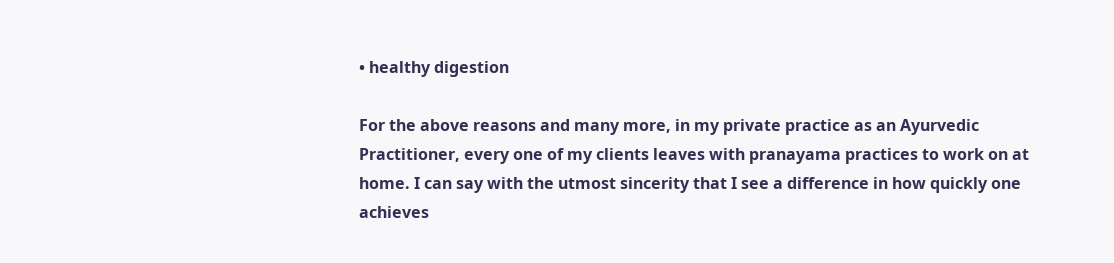• healthy digestion

For the above reasons and many more, in my private practice as an Ayurvedic Practitioner, every one of my clients leaves with pranayama practices to work on at home. I can say with the utmost sincerity that I see a difference in how quickly one achieves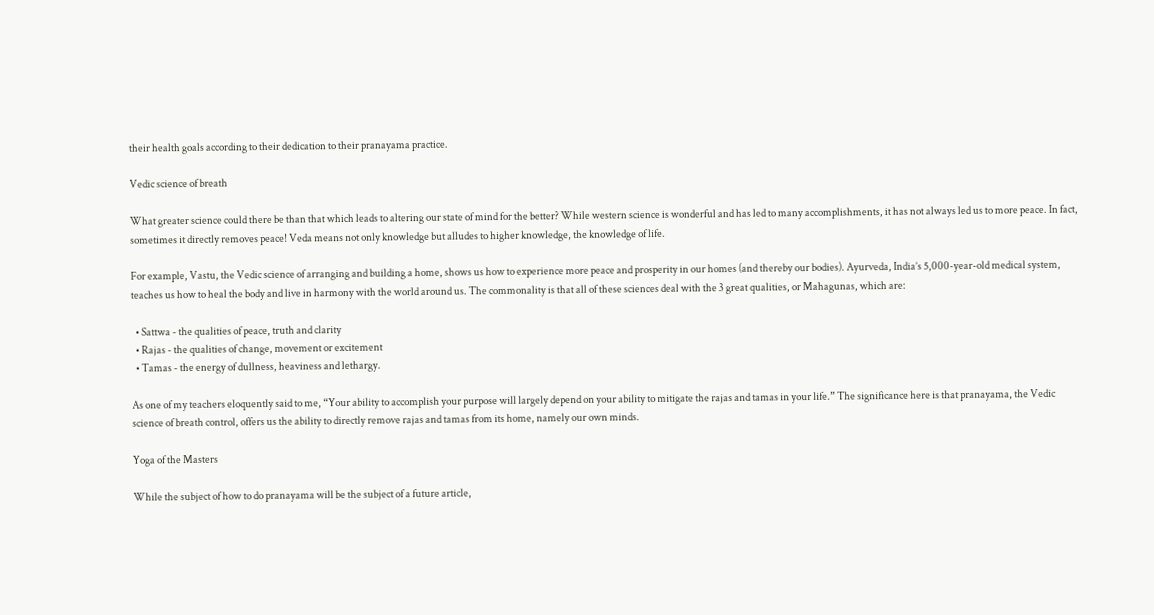their health goals according to their dedication to their pranayama practice.

Vedic science of breath

What greater science could there be than that which leads to altering our state of mind for the better? While western science is wonderful and has led to many accomplishments, it has not always led us to more peace. In fact, sometimes it directly removes peace! Veda means not only knowledge but alludes to higher knowledge, the knowledge of life.

For example, Vastu, the Vedic science of arranging and building a home, shows us how to experience more peace and prosperity in our homes (and thereby our bodies). Ayurveda, India’s 5,000-year-old medical system, teaches us how to heal the body and live in harmony with the world around us. The commonality is that all of these sciences deal with the 3 great qualities, or Mahagunas, which are:

  • Sattwa - the qualities of peace, truth and clarity
  • Rajas - the qualities of change, movement or excitement
  • Tamas - the energy of dullness, heaviness and lethargy.

As one of my teachers eloquently said to me, “Your ability to accomplish your purpose will largely depend on your ability to mitigate the rajas and tamas in your life.” The significance here is that pranayama, the Vedic science of breath control, offers us the ability to directly remove rajas and tamas from its home, namely our own minds.

Yoga of the Masters

While the subject of how to do pranayama will be the subject of a future article,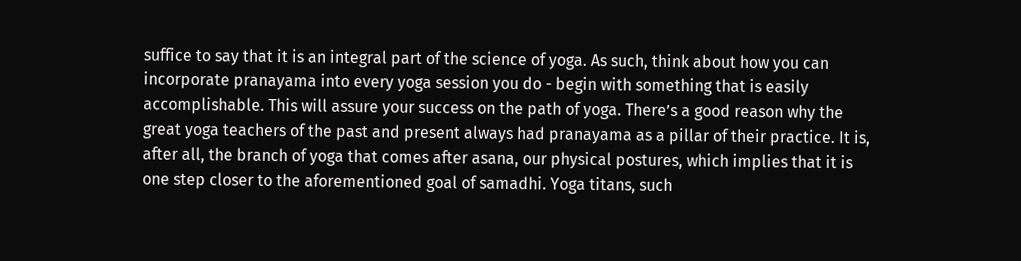suffice to say that it is an integral part of the science of yoga. As such, think about how you can incorporate pranayama into every yoga session you do - begin with something that is easily accomplishable. This will assure your success on the path of yoga. There’s a good reason why the great yoga teachers of the past and present always had pranayama as a pillar of their practice. It is, after all, the branch of yoga that comes after asana, our physical postures, which implies that it is one step closer to the aforementioned goal of samadhi. Yoga titans, such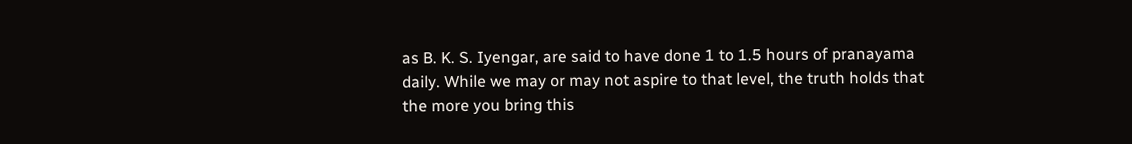as B. K. S. Iyengar, are said to have done 1 to 1.5 hours of pranayama daily. While we may or may not aspire to that level, the truth holds that the more you bring this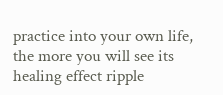practice into your own life, the more you will see its healing effect ripple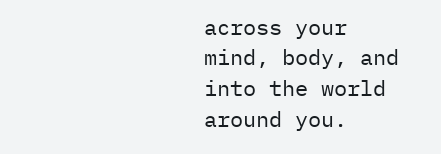across your mind, body, and into the world around you.